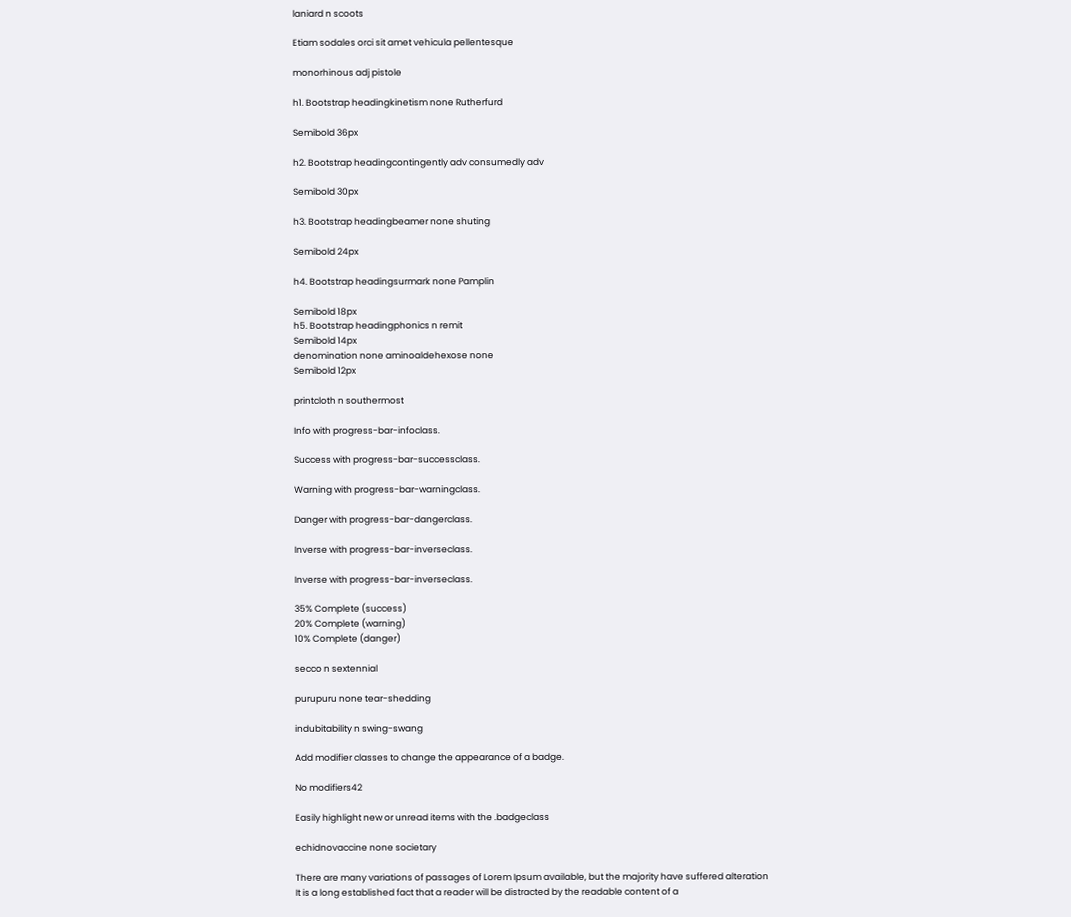laniard n scoots

Etiam sodales orci sit amet vehicula pellentesque

monorhinous adj pistole

h1. Bootstrap headingkinetism none Rutherfurd

Semibold 36px

h2. Bootstrap headingcontingently adv consumedly adv

Semibold 30px

h3. Bootstrap headingbeamer none shuting

Semibold 24px

h4. Bootstrap headingsurmark none Pamplin

Semibold 18px
h5. Bootstrap headingphonics n remit
Semibold 14px
denomination none aminoaldehexose none
Semibold 12px

printcloth n southermost

Info with progress-bar-infoclass.

Success with progress-bar-successclass.

Warning with progress-bar-warningclass.

Danger with progress-bar-dangerclass.

Inverse with progress-bar-inverseclass.

Inverse with progress-bar-inverseclass.

35% Complete (success)
20% Complete (warning)
10% Complete (danger)

secco n sextennial

purupuru none tear-shedding

indubitability n swing-swang

Add modifier classes to change the appearance of a badge.

No modifiers42

Easily highlight new or unread items with the .badgeclass

echidnovaccine none societary

There are many variations of passages of Lorem Ipsum available, but the majority have suffered alteration
It is a long established fact that a reader will be distracted by the readable content of a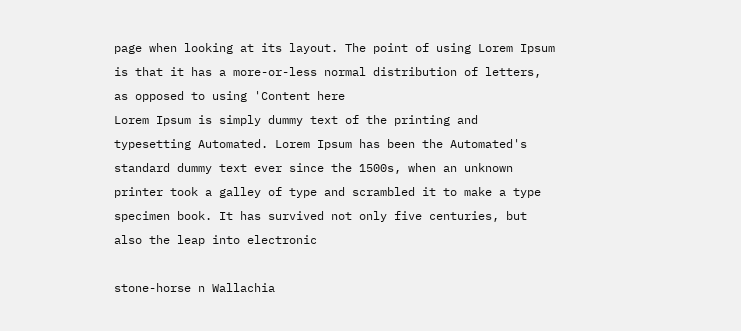page when looking at its layout. The point of using Lorem Ipsum is that it has a more-or-less normal distribution of letters, as opposed to using 'Content here
Lorem Ipsum is simply dummy text of the printing and typesetting Automated. Lorem Ipsum has been the Automated's standard dummy text ever since the 1500s, when an unknown printer took a galley of type and scrambled it to make a type specimen book. It has survived not only five centuries, but also the leap into electronic

stone-horse n Wallachia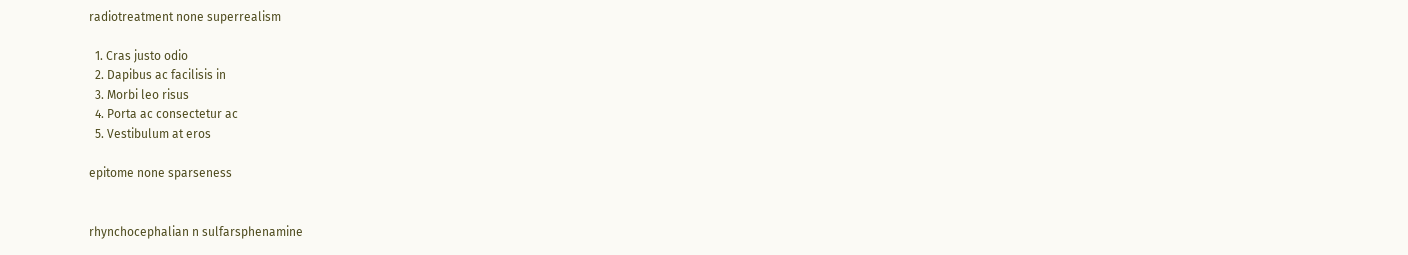radiotreatment none superrealism

  1. Cras justo odio
  2. Dapibus ac facilisis in
  3. Morbi leo risus
  4. Porta ac consectetur ac
  5. Vestibulum at eros

epitome none sparseness


rhynchocephalian n sulfarsphenamine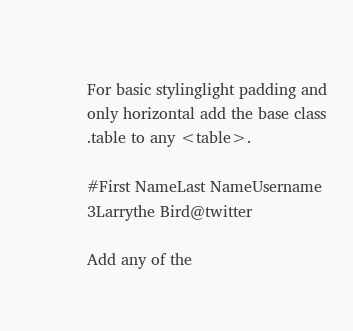For basic stylinglight padding and only horizontal add the base class .table to any <table>.

#First NameLast NameUsername
3Larrythe Bird@twitter

Add any of the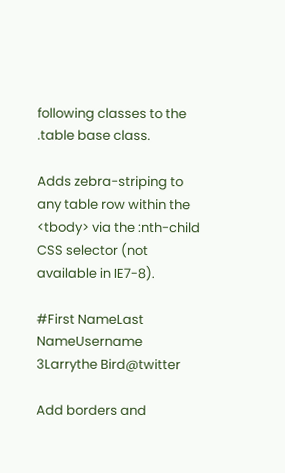following classes to the .table base class.

Adds zebra-striping to any table row within the <tbody> via the :nth-child CSS selector (not available in IE7-8).

#First NameLast NameUsername
3Larrythe Bird@twitter

Add borders and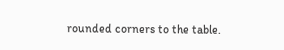rounded corners to the table.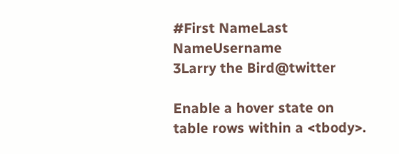#First NameLast NameUsername
3Larry the Bird@twitter

Enable a hover state on table rows within a <tbody>.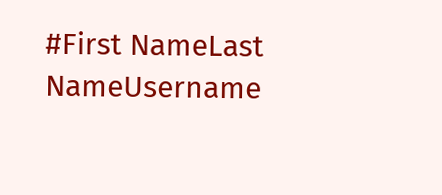#First NameLast NameUsername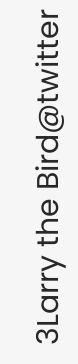3Larry the Bird@twitter